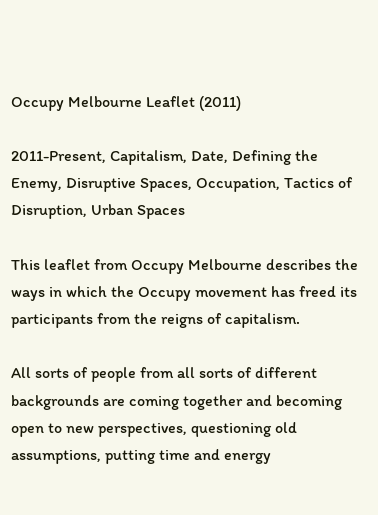Occupy Melbourne Leaflet (2011)

2011-Present, Capitalism, Date, Defining the Enemy, Disruptive Spaces, Occupation, Tactics of Disruption, Urban Spaces

This leaflet from Occupy Melbourne describes the ways in which the Occupy movement has freed its participants from the reigns of capitalism.

All sorts of people from all sorts of different backgrounds are coming together and becoming open to new perspectives, questioning old assumptions, putting time and energy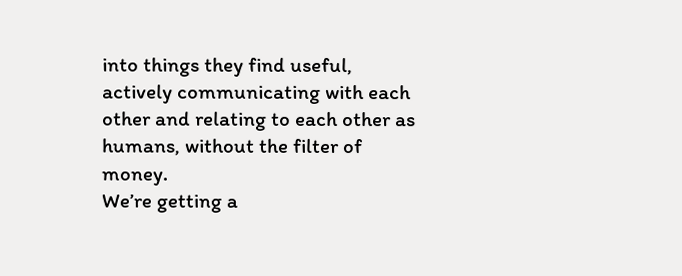into things they find useful, actively communicating with each other and relating to each other as humans, without the filter of money.
We’re getting a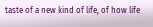taste of a new kind of life, of how life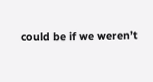could be if we weren’t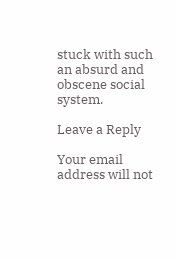stuck with such an absurd and obscene social system.

Leave a Reply

Your email address will not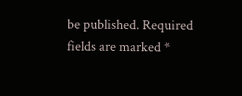be published. Required fields are marked *